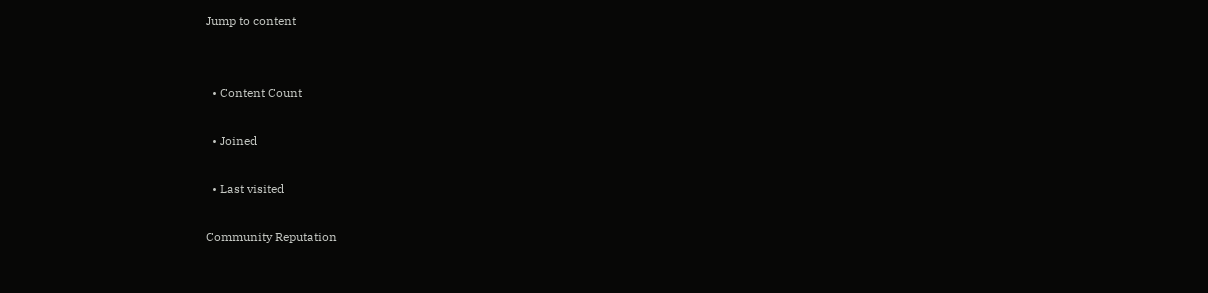Jump to content


  • Content Count

  • Joined

  • Last visited

Community Reputation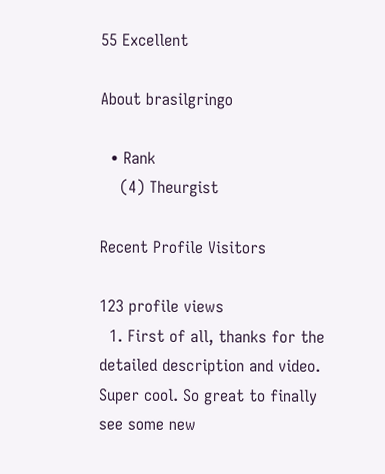55 Excellent

About brasilgringo

  • Rank
    (4) Theurgist

Recent Profile Visitors

123 profile views
  1. First of all, thanks for the detailed description and video. Super cool. So great to finally see some new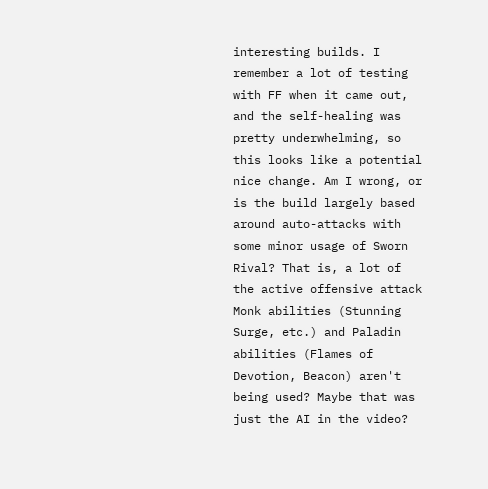interesting builds. I remember a lot of testing with FF when it came out, and the self-healing was pretty underwhelming, so this looks like a potential nice change. Am I wrong, or is the build largely based around auto-attacks with some minor usage of Sworn Rival? That is, a lot of the active offensive attack Monk abilities (Stunning Surge, etc.) and Paladin abilities (Flames of Devotion, Beacon) aren't being used? Maybe that was just the AI in the video?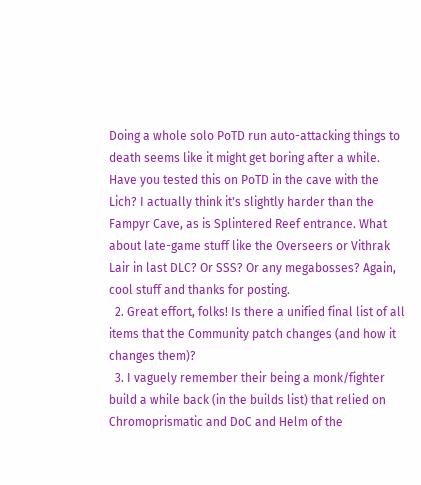Doing a whole solo PoTD run auto-attacking things to death seems like it might get boring after a while. Have you tested this on PoTD in the cave with the Lich? I actually think it's slightly harder than the Fampyr Cave, as is Splintered Reef entrance. What about late-game stuff like the Overseers or Vithrak Lair in last DLC? Or SSS? Or any megabosses? Again, cool stuff and thanks for posting.
  2. Great effort, folks! Is there a unified final list of all items that the Community patch changes (and how it changes them)?
  3. I vaguely remember their being a monk/fighter build a while back (in the builds list) that relied on Chromoprismatic and DoC and Helm of the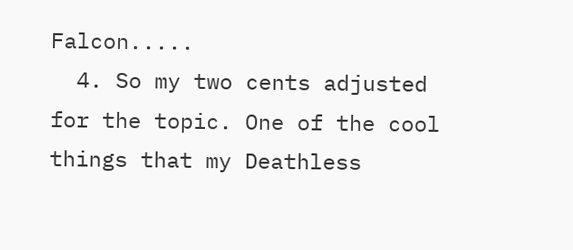Falcon.....
  4. So my two cents adjusted for the topic. One of the cool things that my Deathless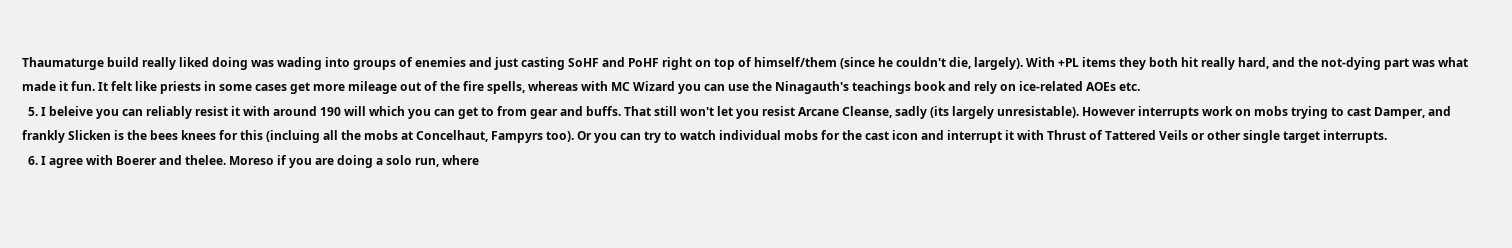Thaumaturge build really liked doing was wading into groups of enemies and just casting SoHF and PoHF right on top of himself/them (since he couldn't die, largely). With +PL items they both hit really hard, and the not-dying part was what made it fun. It felt like priests in some cases get more mileage out of the fire spells, whereas with MC Wizard you can use the Ninagauth's teachings book and rely on ice-related AOEs etc.
  5. I beleive you can reliably resist it with around 190 will which you can get to from gear and buffs. That still won't let you resist Arcane Cleanse, sadly (its largely unresistable). However interrupts work on mobs trying to cast Damper, and frankly Slicken is the bees knees for this (incluing all the mobs at Concelhaut, Fampyrs too). Or you can try to watch individual mobs for the cast icon and interrupt it with Thrust of Tattered Veils or other single target interrupts.
  6. I agree with Boerer and thelee. Moreso if you are doing a solo run, where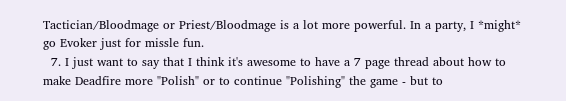Tactician/Bloodmage or Priest/Bloodmage is a lot more powerful. In a party, I *might* go Evoker just for missle fun.
  7. I just want to say that I think it's awesome to have a 7 page thread about how to make Deadfire more "Polish" or to continue "Polishing" the game - but to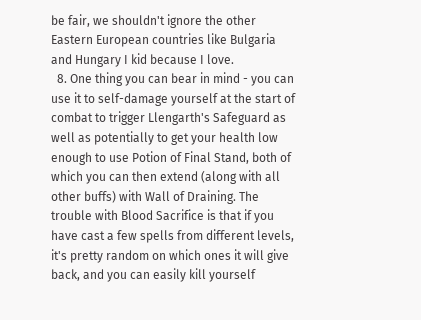be fair, we shouldn't ignore the other Eastern European countries like Bulgaria and Hungary I kid because I love.
  8. One thing you can bear in mind - you can use it to self-damage yourself at the start of combat to trigger Llengarth's Safeguard as well as potentially to get your health low enough to use Potion of Final Stand, both of which you can then extend (along with all other buffs) with Wall of Draining. The trouble with Blood Sacrifice is that if you have cast a few spells from different levels, it's pretty random on which ones it will give back, and you can easily kill yourself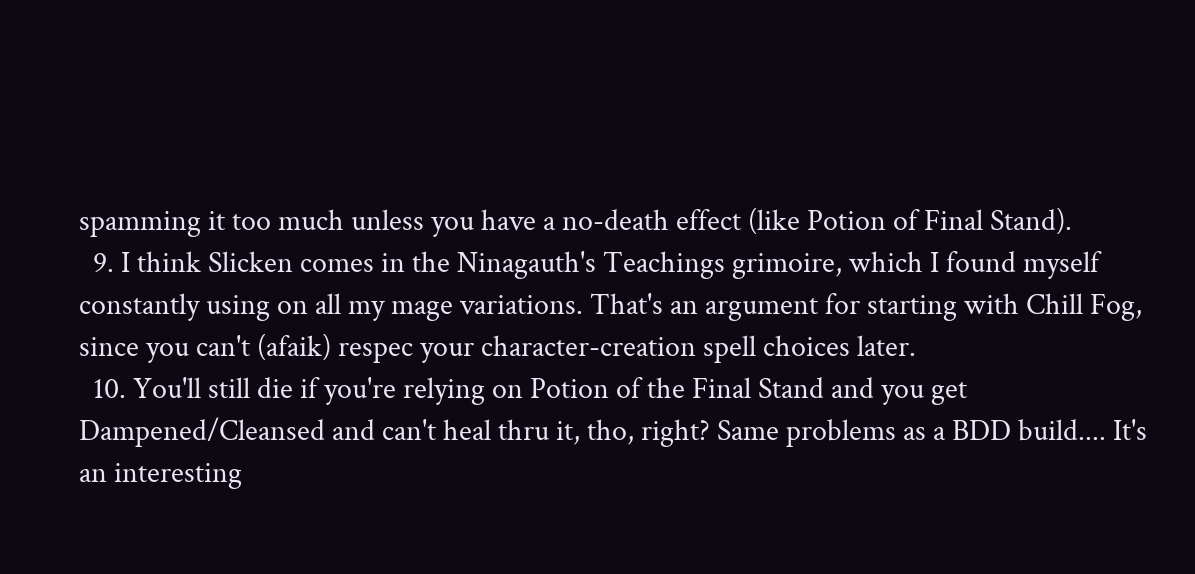spamming it too much unless you have a no-death effect (like Potion of Final Stand).
  9. I think Slicken comes in the Ninagauth's Teachings grimoire, which I found myself constantly using on all my mage variations. That's an argument for starting with Chill Fog, since you can't (afaik) respec your character-creation spell choices later.
  10. You'll still die if you're relying on Potion of the Final Stand and you get Dampened/Cleansed and can't heal thru it, tho, right? Same problems as a BDD build.... It's an interesting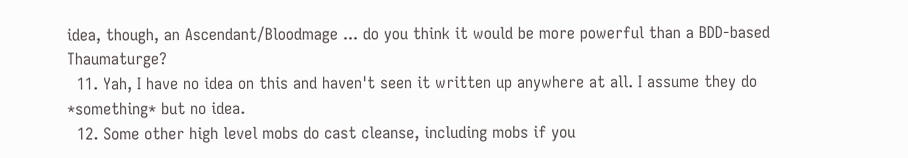idea, though, an Ascendant/Bloodmage ... do you think it would be more powerful than a BDD-based Thaumaturge?
  11. Yah, I have no idea on this and haven't seen it written up anywhere at all. I assume they do *something* but no idea.
  12. Some other high level mobs do cast cleanse, including mobs if you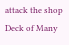attack the shop Deck of Many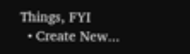Things, FYI
  • Create New...